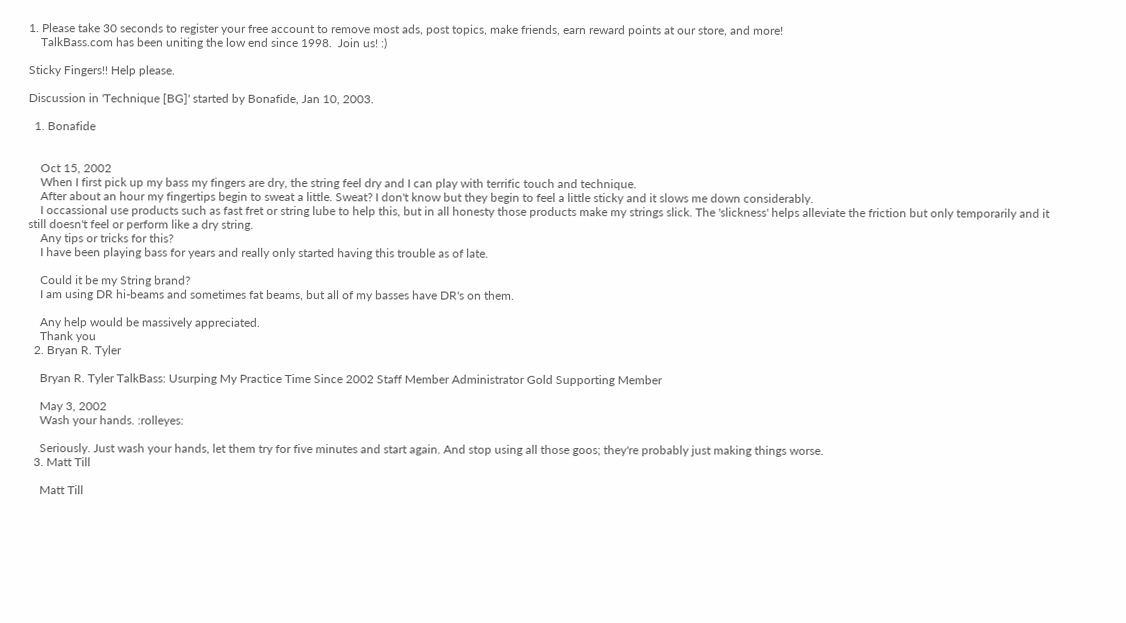1. Please take 30 seconds to register your free account to remove most ads, post topics, make friends, earn reward points at our store, and more!
    TalkBass.com has been uniting the low end since 1998.  Join us! :)

Sticky Fingers!! Help please.

Discussion in 'Technique [BG]' started by Bonafide, Jan 10, 2003.

  1. Bonafide


    Oct 15, 2002
    When I first pick up my bass my fingers are dry, the string feel dry and I can play with terrific touch and technique.
    After about an hour my fingertips begin to sweat a little. Sweat? I don't know but they begin to feel a little sticky and it slows me down considerably.
    I occassional use products such as fast fret or string lube to help this, but in all honesty those products make my strings slick. The 'slickness' helps alleviate the friction but only temporarily and it still doesn't feel or perform like a dry string.
    Any tips or tricks for this?
    I have been playing bass for years and really only started having this trouble as of late.

    Could it be my String brand?
    I am using DR hi-beams and sometimes fat beams, but all of my basses have DR's on them.

    Any help would be massively appreciated.
    Thank you
  2. Bryan R. Tyler

    Bryan R. Tyler TalkBass: Usurping My Practice Time Since 2002 Staff Member Administrator Gold Supporting Member

    May 3, 2002
    Wash your hands. :rolleyes:

    Seriously. Just wash your hands, let them try for five minutes and start again. And stop using all those goos; they're probably just making things worse.
  3. Matt Till

    Matt Till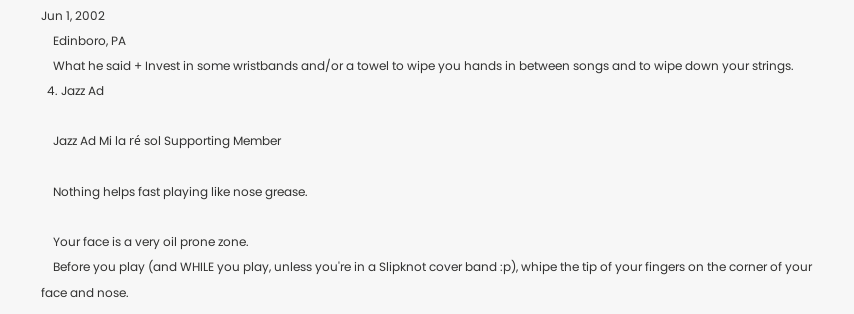Jun 1, 2002
    Edinboro, PA
    What he said + Invest in some wristbands and/or a towel to wipe you hands in between songs and to wipe down your strings.
  4. Jazz Ad

    Jazz Ad Mi la ré sol Supporting Member

    Nothing helps fast playing like nose grease.

    Your face is a very oil prone zone.
    Before you play (and WHILE you play, unless you're in a Slipknot cover band :p), whipe the tip of your fingers on the corner of your face and nose.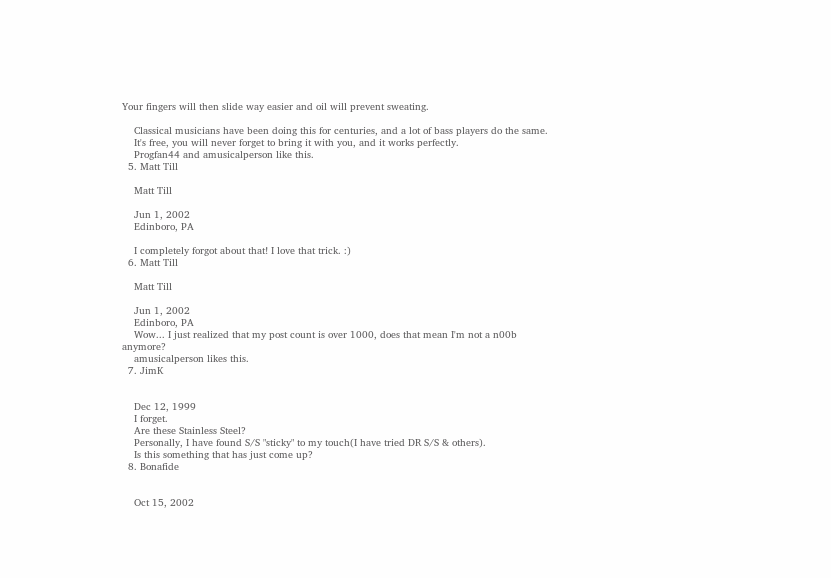Your fingers will then slide way easier and oil will prevent sweating.

    Classical musicians have been doing this for centuries, and a lot of bass players do the same.
    It's free, you will never forget to bring it with you, and it works perfectly.
    Progfan44 and amusicalperson like this.
  5. Matt Till

    Matt Till

    Jun 1, 2002
    Edinboro, PA

    I completely forgot about that! I love that trick. :)
  6. Matt Till

    Matt Till

    Jun 1, 2002
    Edinboro, PA
    Wow... I just realized that my post count is over 1000, does that mean I'm not a n00b anymore?
    amusicalperson likes this.
  7. JimK


    Dec 12, 1999
    I forget.
    Are these Stainless Steel?
    Personally, I have found S/S "sticky" to my touch(I have tried DR S/S & others).
    Is this something that has just come up?
  8. Bonafide


    Oct 15, 2002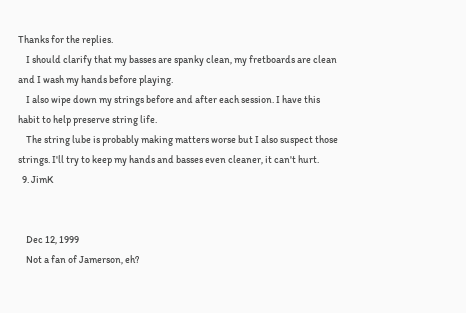Thanks for the replies.
    I should clarify that my basses are spanky clean, my fretboards are clean and I wash my hands before playing.
    I also wipe down my strings before and after each session. I have this habit to help preserve string life.
    The string lube is probably making matters worse but I also suspect those strings. I'll try to keep my hands and basses even cleaner, it can't hurt.
  9. JimK


    Dec 12, 1999
    Not a fan of Jamerson, eh?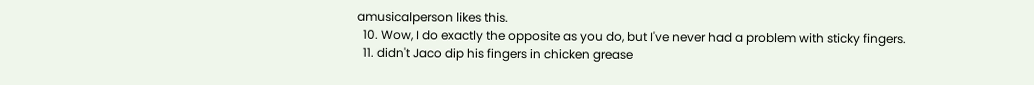amusicalperson likes this.
  10. Wow, I do exactly the opposite as you do, but I've never had a problem with sticky fingers.
  11. didn't Jaco dip his fingers in chicken grease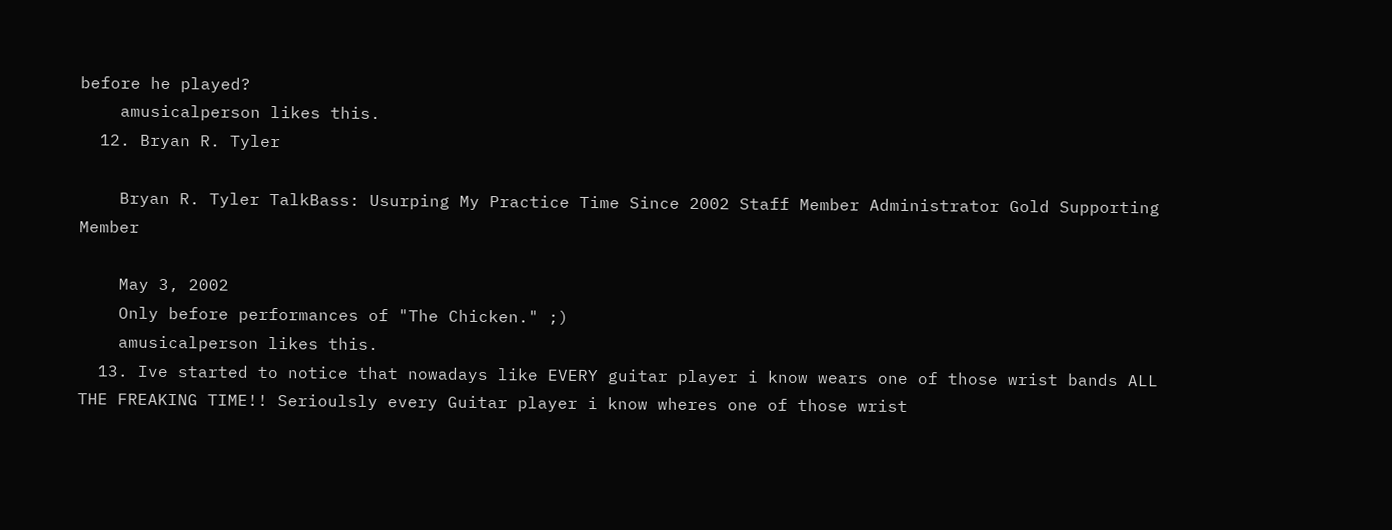before he played?
    amusicalperson likes this.
  12. Bryan R. Tyler

    Bryan R. Tyler TalkBass: Usurping My Practice Time Since 2002 Staff Member Administrator Gold Supporting Member

    May 3, 2002
    Only before performances of "The Chicken." ;)
    amusicalperson likes this.
  13. Ive started to notice that nowadays like EVERY guitar player i know wears one of those wrist bands ALL THE FREAKING TIME!! Serioulsly every Guitar player i know wheres one of those wrist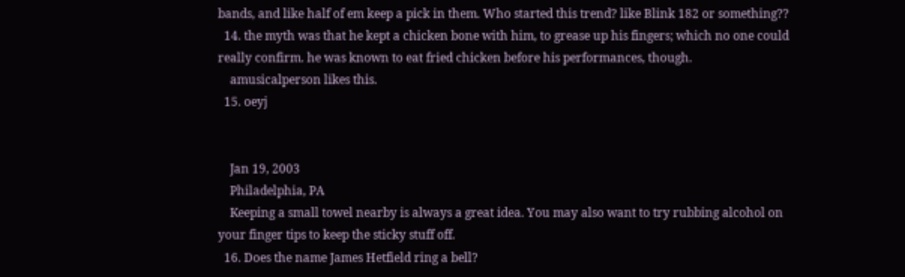bands, and like half of em keep a pick in them. Who started this trend? like Blink 182 or something??
  14. the myth was that he kept a chicken bone with him, to grease up his fingers; which no one could really confirm. he was known to eat fried chicken before his performances, though.
    amusicalperson likes this.
  15. oeyj


    Jan 19, 2003
    Philadelphia, PA
    Keeping a small towel nearby is always a great idea. You may also want to try rubbing alcohol on your finger tips to keep the sticky stuff off.
  16. Does the name James Hetfield ring a bell?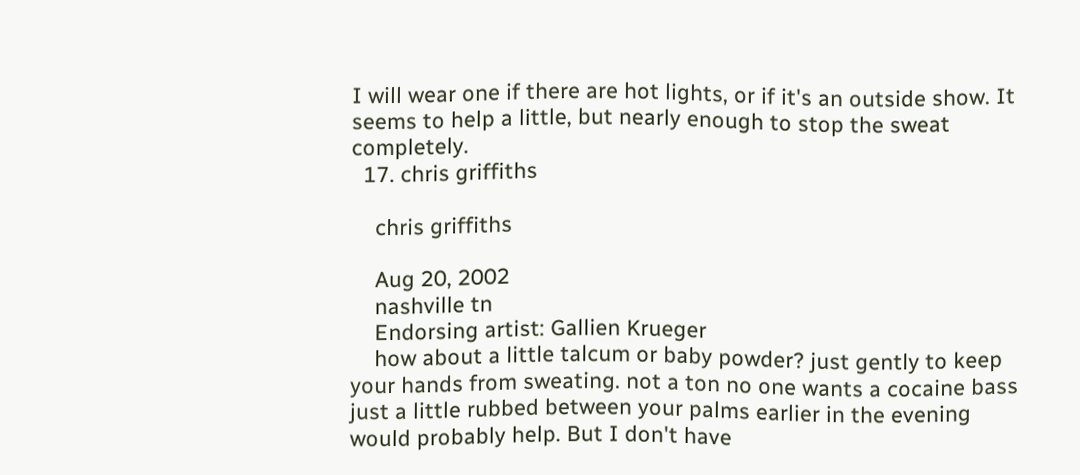I will wear one if there are hot lights, or if it's an outside show. It seems to help a little, but nearly enough to stop the sweat completely.
  17. chris griffiths

    chris griffiths

    Aug 20, 2002
    nashville tn
    Endorsing artist: Gallien Krueger
    how about a little talcum or baby powder? just gently to keep your hands from sweating. not a ton no one wants a cocaine bass just a little rubbed between your palms earlier in the evening would probably help. But I don't have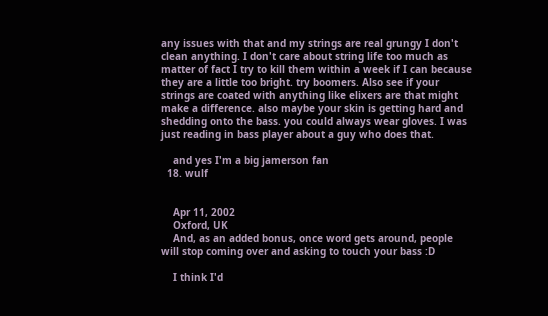any issues with that and my strings are real grungy I don't clean anything. I don't care about string life too much as matter of fact I try to kill them within a week if I can because they are a little too bright. try boomers. Also see if your strings are coated with anything like elixers are that might make a difference. also maybe your skin is getting hard and shedding onto the bass. you could always wear gloves. I was just reading in bass player about a guy who does that.

    and yes I'm a big jamerson fan
  18. wulf


    Apr 11, 2002
    Oxford, UK
    And, as an added bonus, once word gets around, people will stop coming over and asking to touch your bass :D

    I think I'd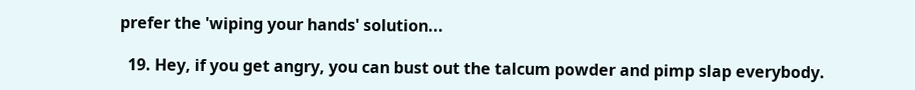prefer the 'wiping your hands' solution...

  19. Hey, if you get angry, you can bust out the talcum powder and pimp slap everybody.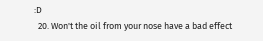:D
  20. Won't the oil from your nose have a bad effect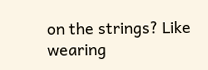on the strings? Like wearing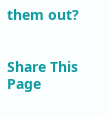them out?


Share This Page